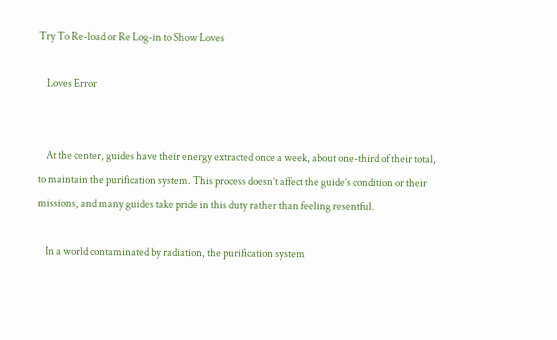Try To Re-load or Re Log-in to Show Loves

    Loves Error


    At the center, guides have their energy extracted once a week, about one-third of their total, to maintain the purification system. This process doesn’t affect the guide’s condition or their missions, and many guides take pride in this duty rather than feeling resentful.

    In a world contaminated by radiation, the purification system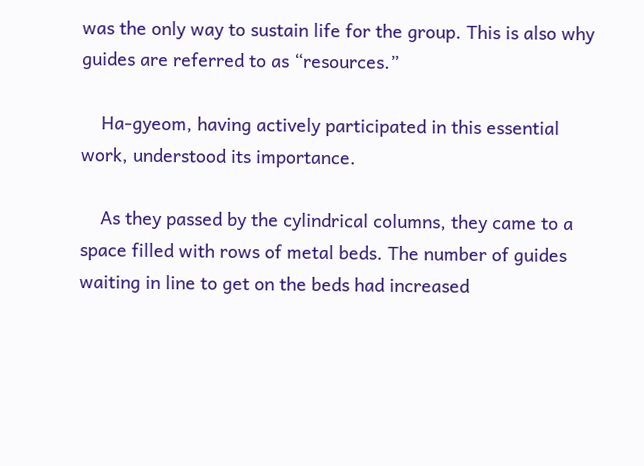was the only way to sustain life for the group. This is also why guides are referred to as “resources.”

    Ha-gyeom, having actively participated in this essential work, understood its importance.

    As they passed by the cylindrical columns, they came to a space filled with rows of metal beds. The number of guides waiting in line to get on the beds had increased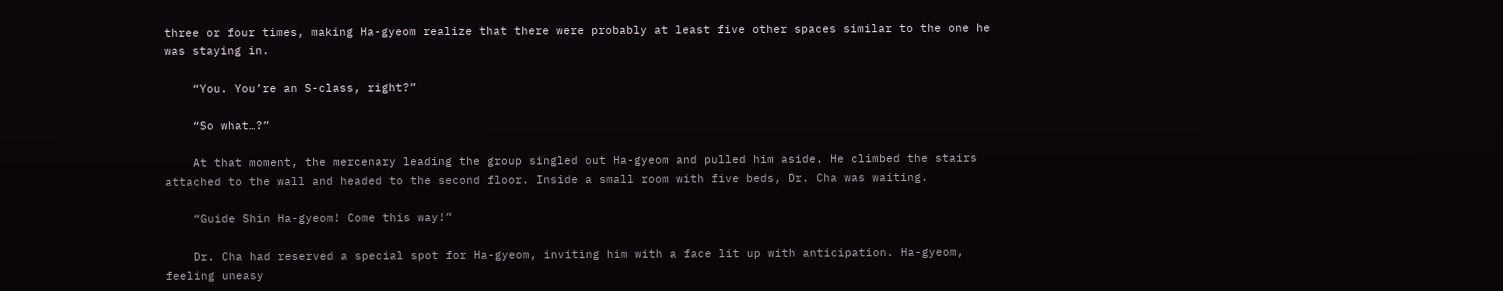three or four times, making Ha-gyeom realize that there were probably at least five other spaces similar to the one he was staying in.

    “You. You’re an S-class, right?”

    “So what…?”

    At that moment, the mercenary leading the group singled out Ha-gyeom and pulled him aside. He climbed the stairs attached to the wall and headed to the second floor. Inside a small room with five beds, Dr. Cha was waiting.

    “Guide Shin Ha-gyeom! Come this way!”

    Dr. Cha had reserved a special spot for Ha-gyeom, inviting him with a face lit up with anticipation. Ha-gyeom, feeling uneasy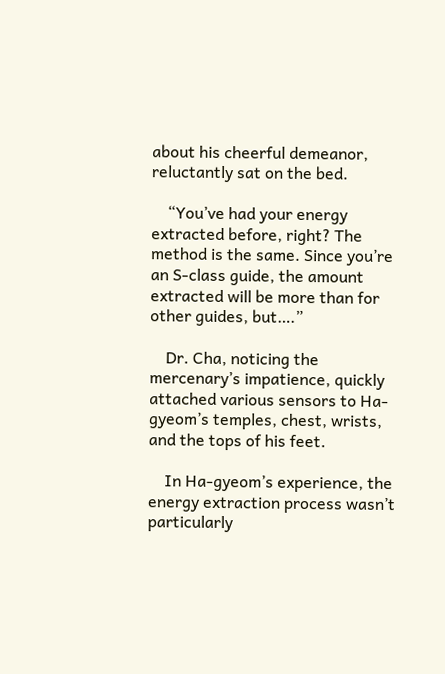about his cheerful demeanor, reluctantly sat on the bed.

    “You’ve had your energy extracted before, right? The method is the same. Since you’re an S-class guide, the amount extracted will be more than for other guides, but….”

    Dr. Cha, noticing the mercenary’s impatience, quickly attached various sensors to Ha-gyeom’s temples, chest, wrists, and the tops of his feet.

    In Ha-gyeom’s experience, the energy extraction process wasn’t particularly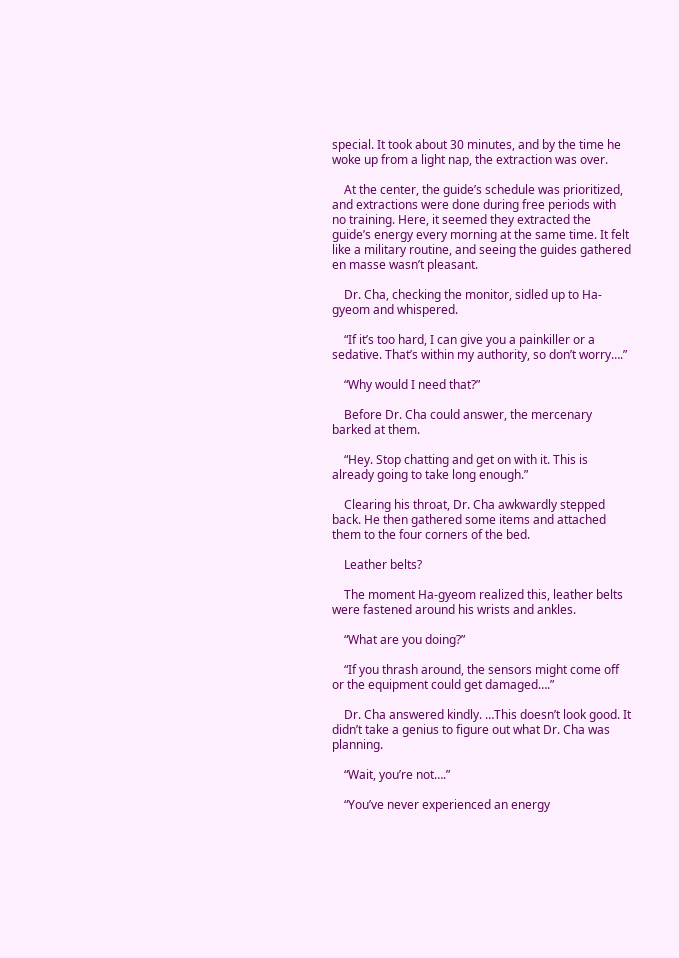special. It took about 30 minutes, and by the time he woke up from a light nap, the extraction was over.

    At the center, the guide’s schedule was prioritized, and extractions were done during free periods with no training. Here, it seemed they extracted the guide’s energy every morning at the same time. It felt like a military routine, and seeing the guides gathered en masse wasn’t pleasant.

    Dr. Cha, checking the monitor, sidled up to Ha-gyeom and whispered.

    “If it’s too hard, I can give you a painkiller or a sedative. That’s within my authority, so don’t worry….”

    “Why would I need that?”

    Before Dr. Cha could answer, the mercenary barked at them.

    “Hey. Stop chatting and get on with it. This is already going to take long enough.”

    Clearing his throat, Dr. Cha awkwardly stepped back. He then gathered some items and attached them to the four corners of the bed.

    Leather belts?

    The moment Ha-gyeom realized this, leather belts were fastened around his wrists and ankles.

    “What are you doing?”

    “If you thrash around, the sensors might come off or the equipment could get damaged….”

    Dr. Cha answered kindly. …This doesn’t look good. It didn’t take a genius to figure out what Dr. Cha was planning.

    “Wait, you’re not….”

    “You’ve never experienced an energy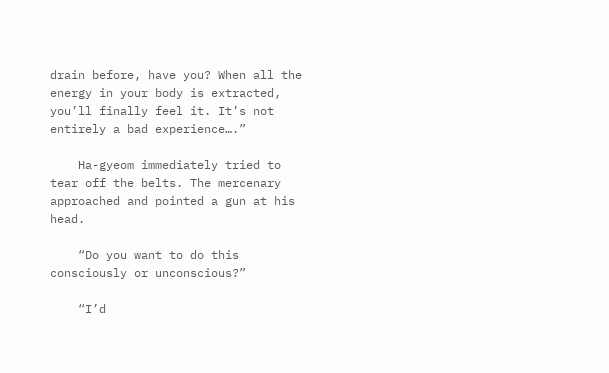drain before, have you? When all the energy in your body is extracted, you’ll finally feel it. It’s not entirely a bad experience….”

    Ha-gyeom immediately tried to tear off the belts. The mercenary approached and pointed a gun at his head.

    “Do you want to do this consciously or unconscious?”

    “I’d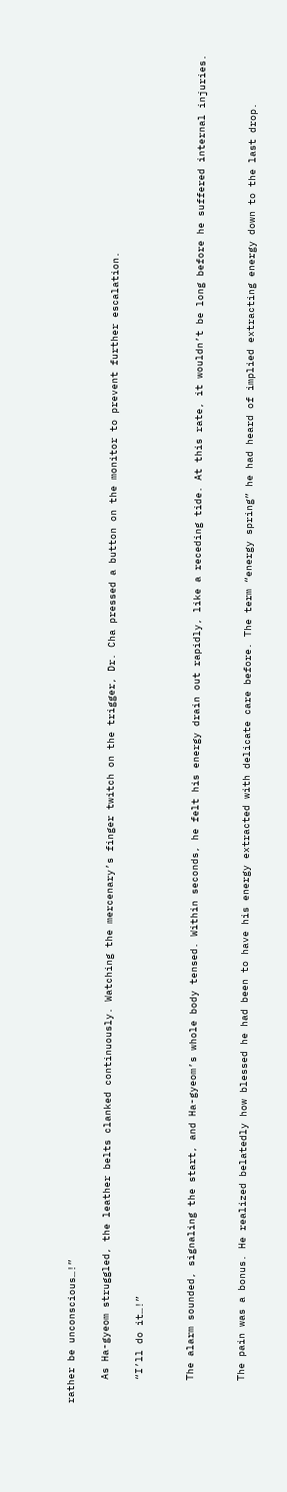rather be unconscious…!”

    As Ha-gyeom struggled, the leather belts clanked continuously. Watching the mercenary’s finger twitch on the trigger, Dr. Cha pressed a button on the monitor to prevent further escalation.

    “I’ll do it…!”


    The alarm sounded, signaling the start, and Ha-gyeom’s whole body tensed. Within seconds, he felt his energy drain out rapidly, like a receding tide. At this rate, it wouldn’t be long before he suffered internal injuries.


    The pain was a bonus. He realized belatedly how blessed he had been to have his energy extracted with delicate care before. The term “energy spring” he had heard of implied extracting energy down to the last drop.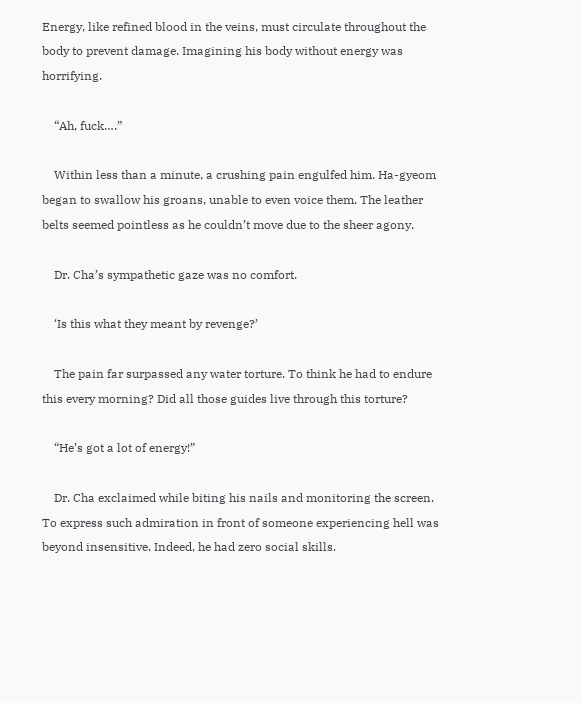Energy, like refined blood in the veins, must circulate throughout the body to prevent damage. Imagining his body without energy was horrifying.

    “Ah, fuck….”

    Within less than a minute, a crushing pain engulfed him. Ha-gyeom began to swallow his groans, unable to even voice them. The leather belts seemed pointless as he couldn’t move due to the sheer agony.

    Dr. Cha’s sympathetic gaze was no comfort.

    ‘Is this what they meant by revenge?’

    The pain far surpassed any water torture. To think he had to endure this every morning? Did all those guides live through this torture?

    “He’s got a lot of energy!”

    Dr. Cha exclaimed while biting his nails and monitoring the screen. To express such admiration in front of someone experiencing hell was beyond insensitive. Indeed, he had zero social skills.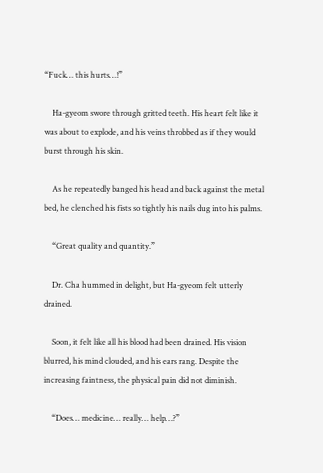“Fuck… this hurts…!”

    Ha-gyeom swore through gritted teeth. His heart felt like it was about to explode, and his veins throbbed as if they would burst through his skin.

    As he repeatedly banged his head and back against the metal bed, he clenched his fists so tightly his nails dug into his palms.

    “Great quality and quantity.”

    Dr. Cha hummed in delight, but Ha-gyeom felt utterly drained.

    Soon, it felt like all his blood had been drained. His vision blurred, his mind clouded, and his ears rang. Despite the increasing faintness, the physical pain did not diminish.

    “Does… medicine… really… help…?”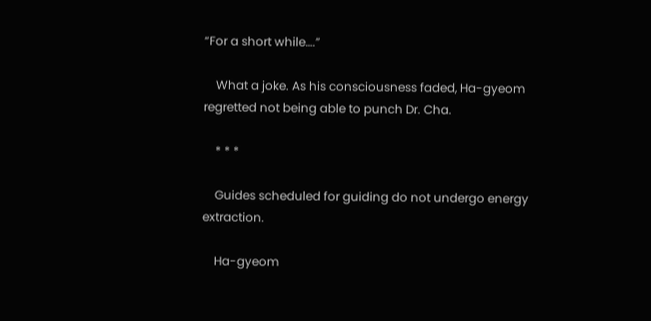“For a short while….”

    What a joke. As his consciousness faded, Ha-gyeom regretted not being able to punch Dr. Cha.

    * * *

    Guides scheduled for guiding do not undergo energy extraction.

    Ha-gyeom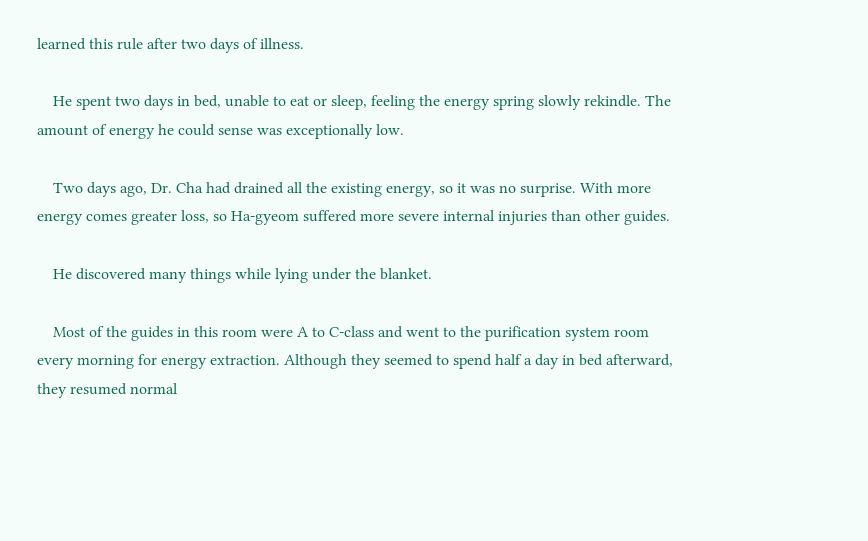learned this rule after two days of illness.

    He spent two days in bed, unable to eat or sleep, feeling the energy spring slowly rekindle. The amount of energy he could sense was exceptionally low.

    Two days ago, Dr. Cha had drained all the existing energy, so it was no surprise. With more energy comes greater loss, so Ha-gyeom suffered more severe internal injuries than other guides.

    He discovered many things while lying under the blanket.

    Most of the guides in this room were A to C-class and went to the purification system room every morning for energy extraction. Although they seemed to spend half a day in bed afterward, they resumed normal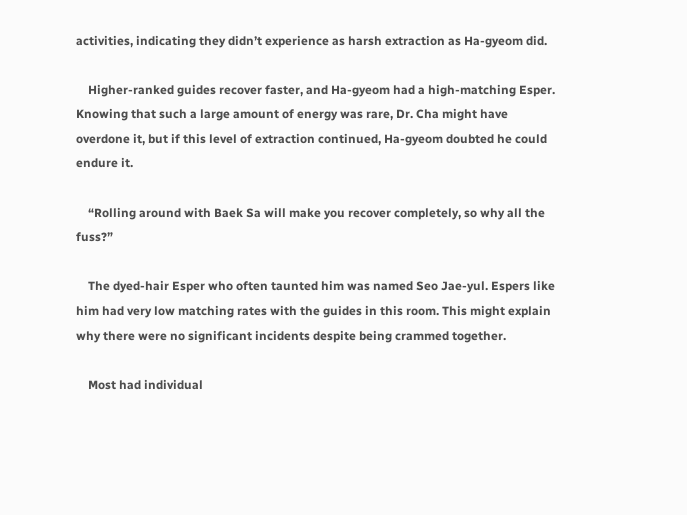activities, indicating they didn’t experience as harsh extraction as Ha-gyeom did.

    Higher-ranked guides recover faster, and Ha-gyeom had a high-matching Esper. Knowing that such a large amount of energy was rare, Dr. Cha might have overdone it, but if this level of extraction continued, Ha-gyeom doubted he could endure it.

    “Rolling around with Baek Sa will make you recover completely, so why all the fuss?”

    The dyed-hair Esper who often taunted him was named Seo Jae-yul. Espers like him had very low matching rates with the guides in this room. This might explain why there were no significant incidents despite being crammed together.

    Most had individual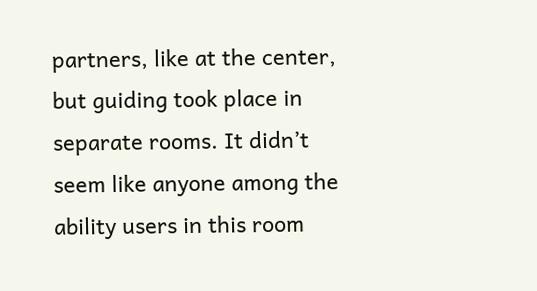partners, like at the center, but guiding took place in separate rooms. It didn’t seem like anyone among the ability users in this room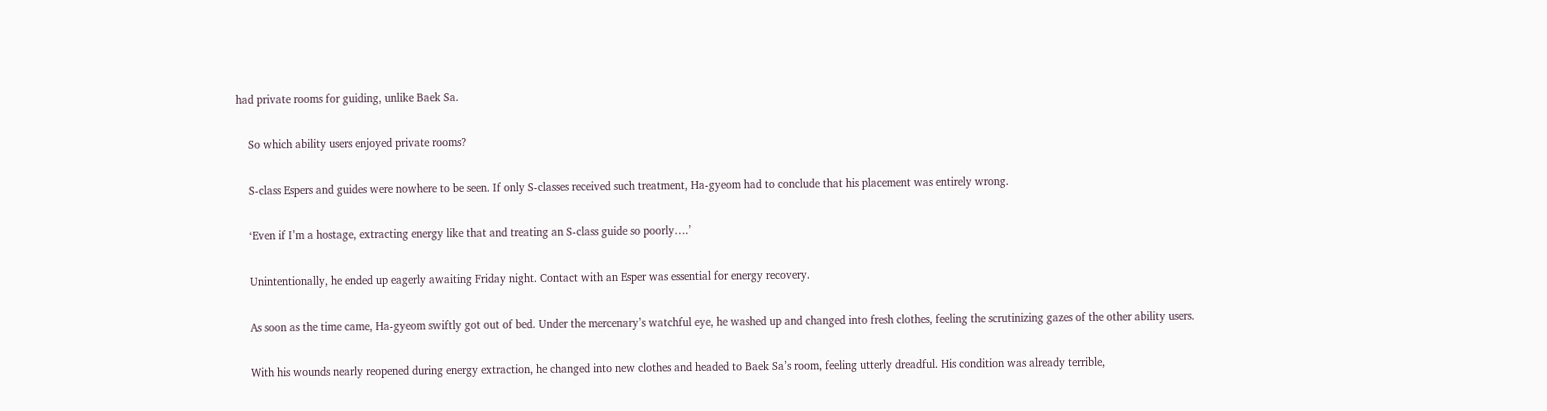had private rooms for guiding, unlike Baek Sa.

    So which ability users enjoyed private rooms?

    S-class Espers and guides were nowhere to be seen. If only S-classes received such treatment, Ha-gyeom had to conclude that his placement was entirely wrong.

    ‘Even if I’m a hostage, extracting energy like that and treating an S-class guide so poorly….’

    Unintentionally, he ended up eagerly awaiting Friday night. Contact with an Esper was essential for energy recovery.

    As soon as the time came, Ha-gyeom swiftly got out of bed. Under the mercenary’s watchful eye, he washed up and changed into fresh clothes, feeling the scrutinizing gazes of the other ability users.

    With his wounds nearly reopened during energy extraction, he changed into new clothes and headed to Baek Sa’s room, feeling utterly dreadful. His condition was already terrible,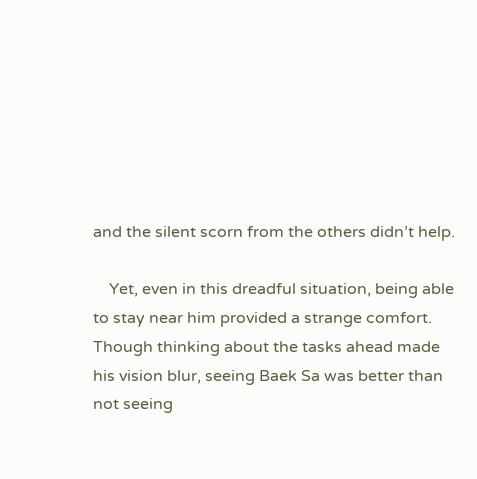and the silent scorn from the others didn’t help.

    Yet, even in this dreadful situation, being able to stay near him provided a strange comfort. Though thinking about the tasks ahead made his vision blur, seeing Baek Sa was better than not seeing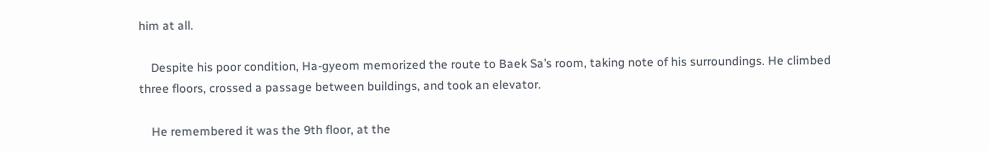him at all.

    Despite his poor condition, Ha-gyeom memorized the route to Baek Sa’s room, taking note of his surroundings. He climbed three floors, crossed a passage between buildings, and took an elevator.

    He remembered it was the 9th floor, at the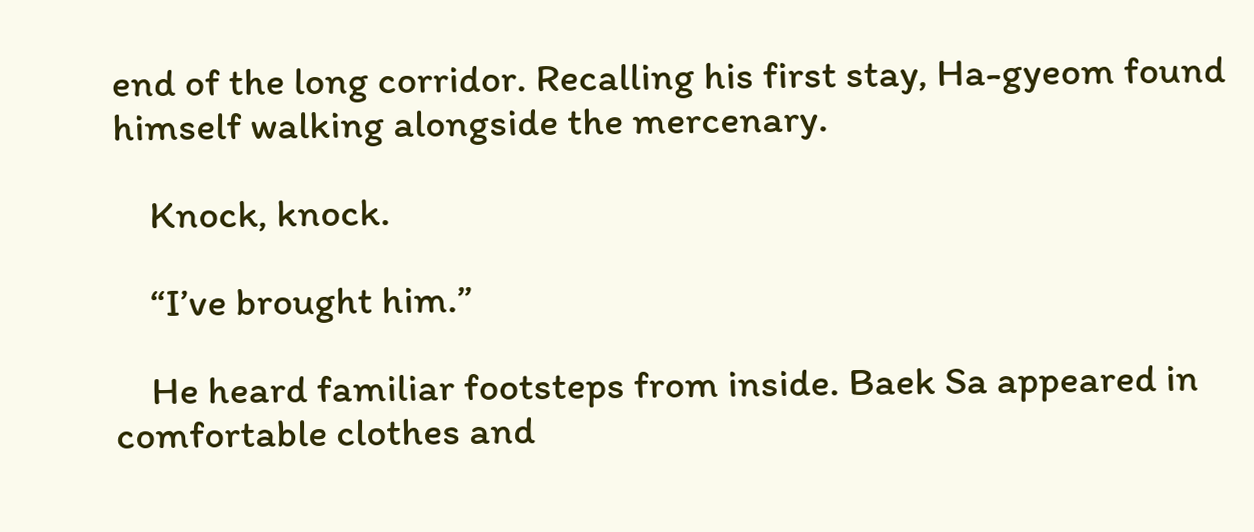end of the long corridor. Recalling his first stay, Ha-gyeom found himself walking alongside the mercenary.

    Knock, knock.

    “I’ve brought him.”

    He heard familiar footsteps from inside. Baek Sa appeared in comfortable clothes and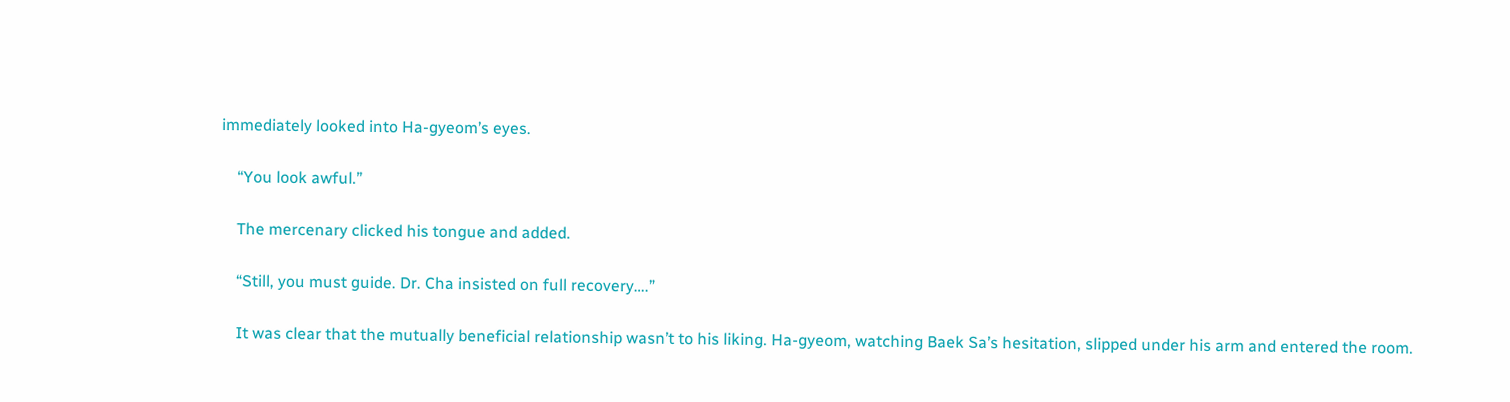immediately looked into Ha-gyeom’s eyes.

    “You look awful.”

    The mercenary clicked his tongue and added.

    “Still, you must guide. Dr. Cha insisted on full recovery….”

    It was clear that the mutually beneficial relationship wasn’t to his liking. Ha-gyeom, watching Baek Sa’s hesitation, slipped under his arm and entered the room.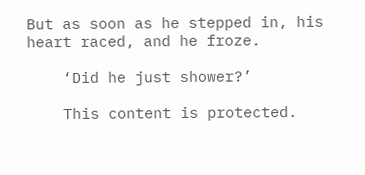But as soon as he stepped in, his heart raced, and he froze.

    ‘Did he just shower?’

    This content is protected.